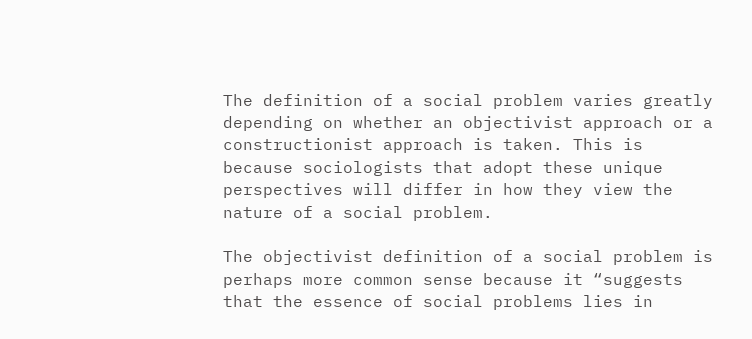The definition of a social problem varies greatly depending on whether an objectivist approach or a constructionist approach is taken. This is because sociologists that adopt these unique perspectives will differ in how they view the nature of a social problem.

The objectivist definition of a social problem is perhaps more common sense because it “suggests that the essence of social problems lies in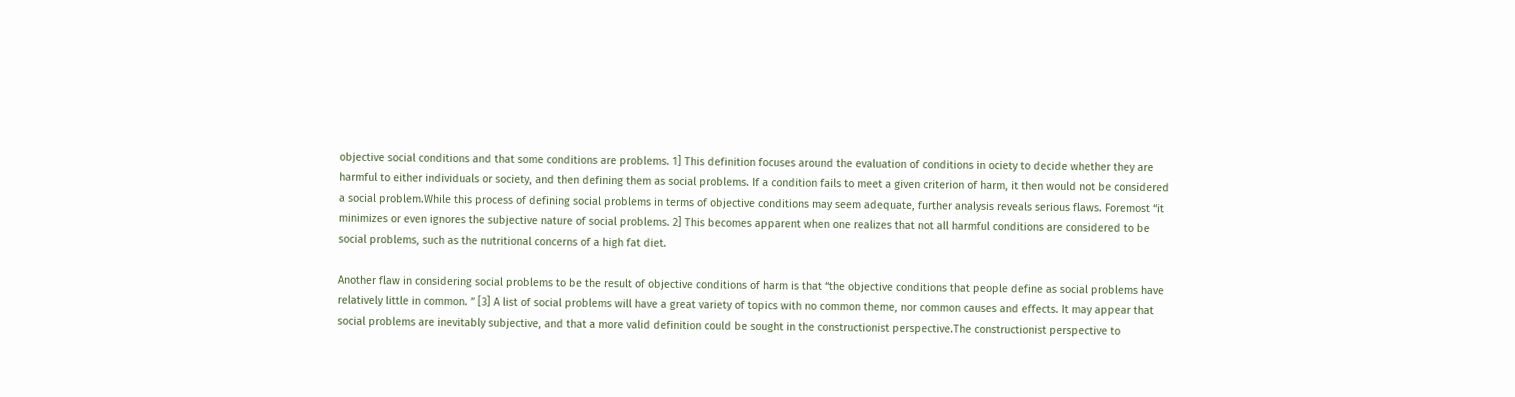objective social conditions and that some conditions are problems. 1] This definition focuses around the evaluation of conditions in ociety to decide whether they are harmful to either individuals or society, and then defining them as social problems. If a condition fails to meet a given criterion of harm, it then would not be considered a social problem.While this process of defining social problems in terms of objective conditions may seem adequate, further analysis reveals serious flaws. Foremost “it minimizes or even ignores the subjective nature of social problems. 2] This becomes apparent when one realizes that not all harmful conditions are considered to be social problems, such as the nutritional concerns of a high fat diet.

Another flaw in considering social problems to be the result of objective conditions of harm is that “the objective conditions that people define as social problems have relatively little in common. ” [3] A list of social problems will have a great variety of topics with no common theme, nor common causes and effects. It may appear that social problems are inevitably subjective, and that a more valid definition could be sought in the constructionist perspective.The constructionist perspective to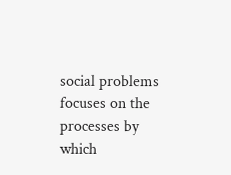social problems focuses on the processes by which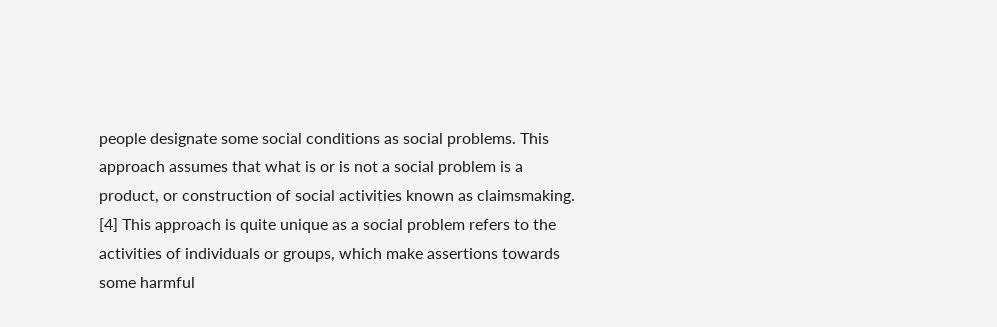people designate some social conditions as social problems. This approach assumes that what is or is not a social problem is a product, or construction of social activities known as claimsmaking. [4] This approach is quite unique as a social problem refers to the activities of individuals or groups, which make assertions towards some harmful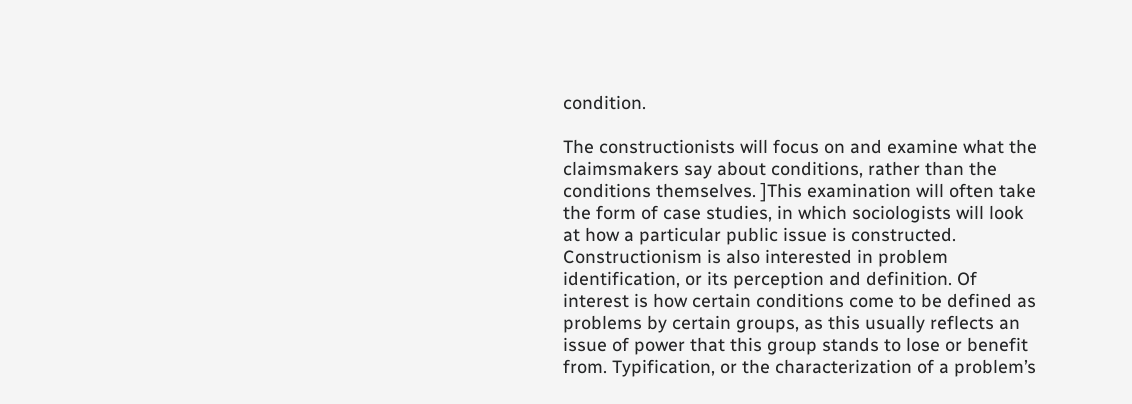condition.

The constructionists will focus on and examine what the claimsmakers say about conditions, rather than the conditions themselves. ]This examination will often take the form of case studies, in which sociologists will look at how a particular public issue is constructed. Constructionism is also interested in problem identification, or its perception and definition. Of interest is how certain conditions come to be defined as problems by certain groups, as this usually reflects an issue of power that this group stands to lose or benefit from. Typification, or the characterization of a problem’s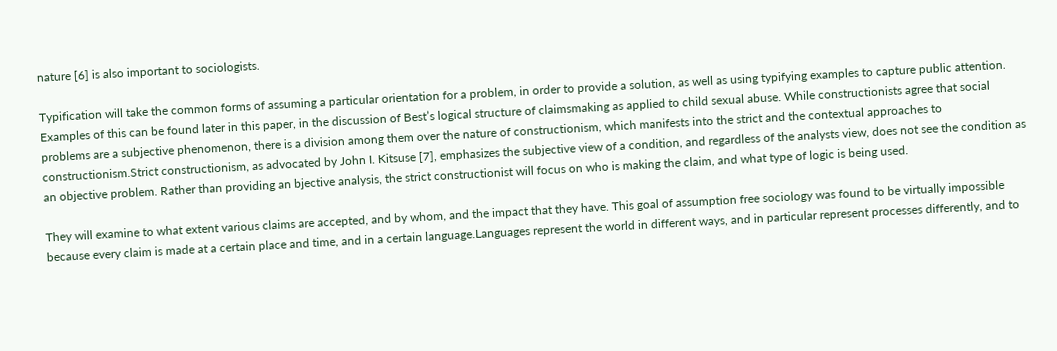nature [6] is also important to sociologists.

Typification will take the common forms of assuming a particular orientation for a problem, in order to provide a solution, as well as using typifying examples to capture public attention. Examples of this can be found later in this paper, in the discussion of Best’s logical structure of claimsmaking as applied to child sexual abuse. While constructionists agree that social problems are a subjective phenomenon, there is a division among them over the nature of constructionism, which manifests into the strict and the contextual approaches to constructionism.Strict constructionism, as advocated by John I. Kitsuse [7], emphasizes the subjective view of a condition, and regardless of the analysts view, does not see the condition as an objective problem. Rather than providing an bjective analysis, the strict constructionist will focus on who is making the claim, and what type of logic is being used.

They will examine to what extent various claims are accepted, and by whom, and the impact that they have. This goal of assumption free sociology was found to be virtually impossible because every claim is made at a certain place and time, and in a certain language.Languages represent the world in different ways, and in particular represent processes differently, and to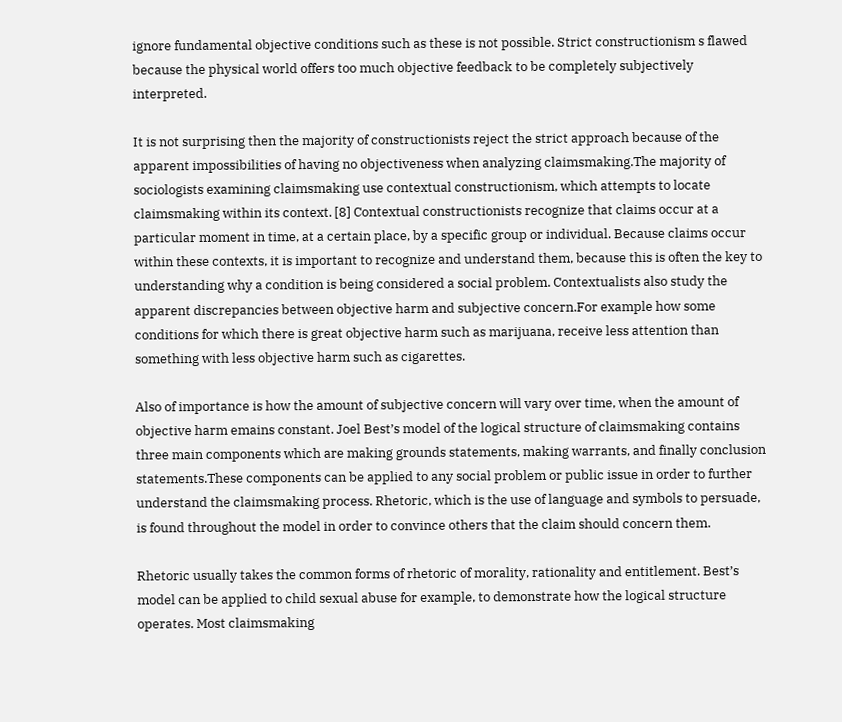ignore fundamental objective conditions such as these is not possible. Strict constructionism s flawed because the physical world offers too much objective feedback to be completely subjectively interpreted.

It is not surprising then the majority of constructionists reject the strict approach because of the apparent impossibilities of having no objectiveness when analyzing claimsmaking.The majority of sociologists examining claimsmaking use contextual constructionism, which attempts to locate claimsmaking within its context. [8] Contextual constructionists recognize that claims occur at a particular moment in time, at a certain place, by a specific group or individual. Because claims occur within these contexts, it is important to recognize and understand them, because this is often the key to understanding why a condition is being considered a social problem. Contextualists also study the apparent discrepancies between objective harm and subjective concern.For example how some conditions for which there is great objective harm such as marijuana, receive less attention than something with less objective harm such as cigarettes.

Also of importance is how the amount of subjective concern will vary over time, when the amount of objective harm emains constant. Joel Best’s model of the logical structure of claimsmaking contains three main components which are making grounds statements, making warrants, and finally conclusion statements.These components can be applied to any social problem or public issue in order to further understand the claimsmaking process. Rhetoric, which is the use of language and symbols to persuade, is found throughout the model in order to convince others that the claim should concern them.

Rhetoric usually takes the common forms of rhetoric of morality, rationality and entitlement. Best’s model can be applied to child sexual abuse for example, to demonstrate how the logical structure operates. Most claimsmaking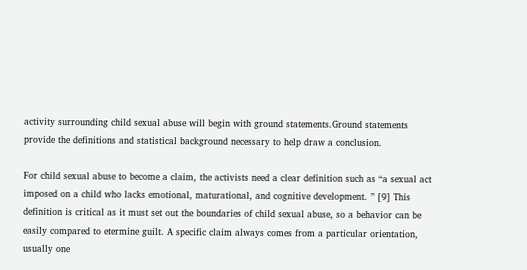activity surrounding child sexual abuse will begin with ground statements.Ground statements provide the definitions and statistical background necessary to help draw a conclusion.

For child sexual abuse to become a claim, the activists need a clear definition such as “a sexual act imposed on a child who lacks emotional, maturational, and cognitive development. ” [9] This definition is critical as it must set out the boundaries of child sexual abuse, so a behavior can be easily compared to etermine guilt. A specific claim always comes from a particular orientation, usually one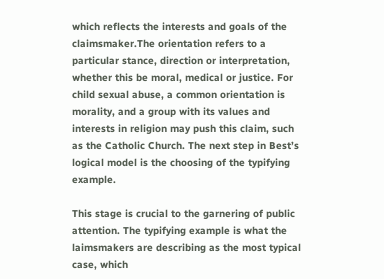which reflects the interests and goals of the claimsmaker.The orientation refers to a particular stance, direction or interpretation, whether this be moral, medical or justice. For child sexual abuse, a common orientation is morality, and a group with its values and interests in religion may push this claim, such as the Catholic Church. The next step in Best’s logical model is the choosing of the typifying example.

This stage is crucial to the garnering of public attention. The typifying example is what the laimsmakers are describing as the most typical case, which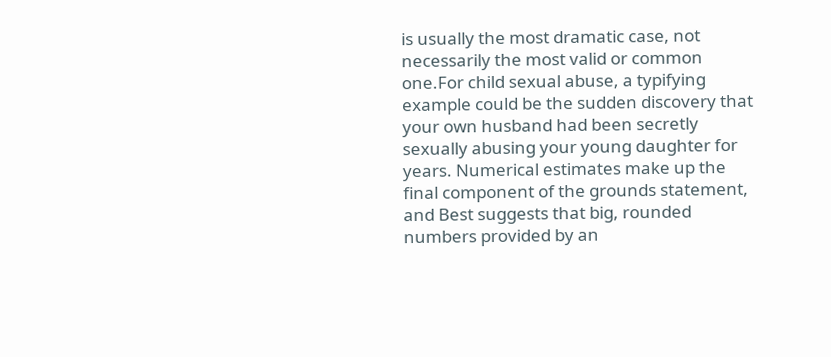is usually the most dramatic case, not necessarily the most valid or common one.For child sexual abuse, a typifying example could be the sudden discovery that your own husband had been secretly sexually abusing your young daughter for years. Numerical estimates make up the final component of the grounds statement, and Best suggests that big, rounded numbers provided by an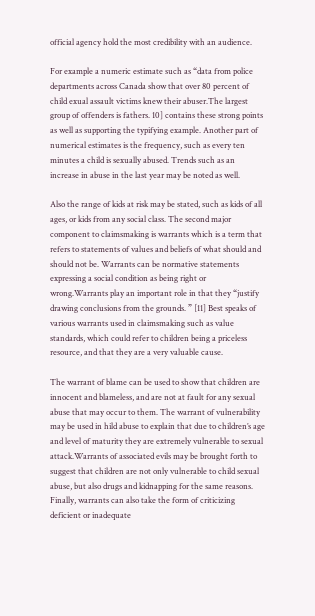official agency hold the most credibility with an audience.

For example a numeric estimate such as “data from police departments across Canada show that over 80 percent of child exual assault victims knew their abuser.The largest group of offenders is fathers. 10] contains these strong points as well as supporting the typifying example. Another part of numerical estimates is the frequency, such as every ten minutes a child is sexually abused. Trends such as an increase in abuse in the last year may be noted as well.

Also the range of kids at risk may be stated, such as kids of all ages, or kids from any social class. The second major component to claimsmaking is warrants which is a term that refers to statements of values and beliefs of what should and should not be. Warrants can be normative statements expressing a social condition as being right or wrong.Warrants play an important role in that they “justify drawing conclusions from the grounds. ” [11] Best speaks of various warrants used in claimsmaking such as value standards, which could refer to children being a priceless resource, and that they are a very valuable cause.

The warrant of blame can be used to show that children are innocent and blameless, and are not at fault for any sexual abuse that may occur to them. The warrant of vulnerability may be used in hild abuse to explain that due to children’s age and level of maturity they are extremely vulnerable to sexual attack.Warrants of associated evils may be brought forth to suggest that children are not only vulnerable to child sexual abuse, but also drugs and kidnapping for the same reasons. Finally, warrants can also take the form of criticizing deficient or inadequate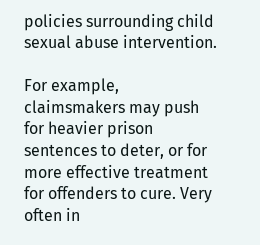policies surrounding child sexual abuse intervention.

For example, claimsmakers may push for heavier prison sentences to deter, or for more effective treatment for offenders to cure. Very often in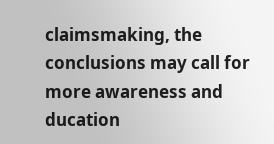claimsmaking, the conclusions may call for more awareness and ducation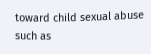toward child sexual abuse such as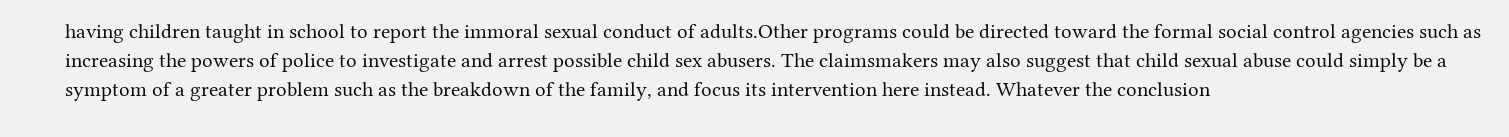having children taught in school to report the immoral sexual conduct of adults.Other programs could be directed toward the formal social control agencies such as increasing the powers of police to investigate and arrest possible child sex abusers. The claimsmakers may also suggest that child sexual abuse could simply be a symptom of a greater problem such as the breakdown of the family, and focus its intervention here instead. Whatever the conclusion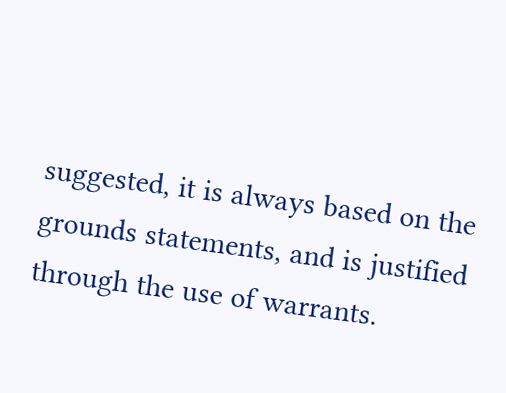suggested, it is always based on the grounds statements, and is justified through the use of warrants.